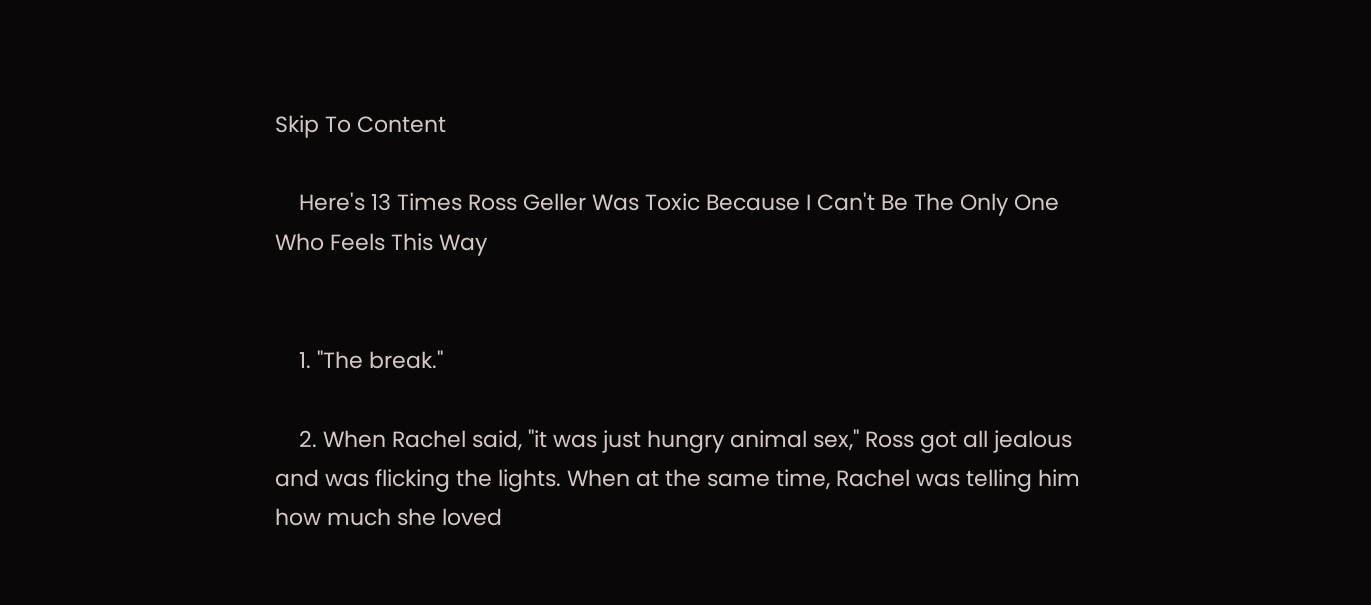Skip To Content

    Here's 13 Times Ross Geller Was Toxic Because I Can't Be The Only One Who Feels This Way


    1. "The break."

    2. When Rachel said, "it was just hungry animal sex," Ross got all jealous and was flicking the lights. When at the same time, Rachel was telling him how much she loved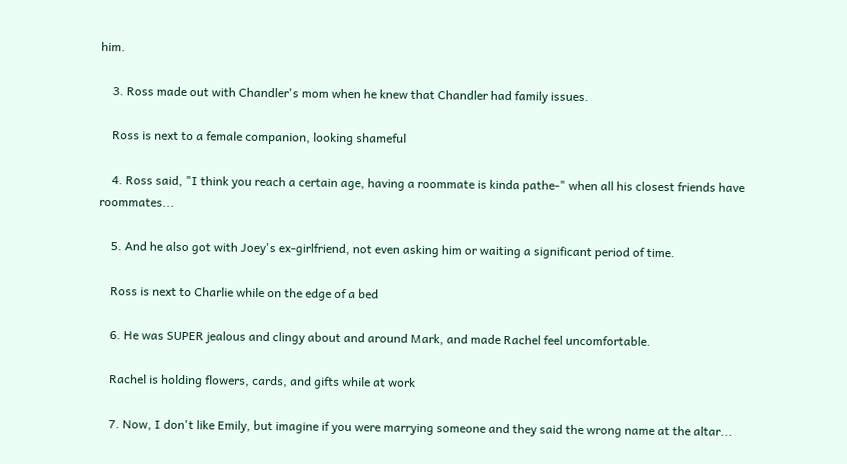him.

    3. Ross made out with Chandler's mom when he knew that Chandler had family issues.

    Ross is next to a female companion, looking shameful

    4. Ross said, "I think you reach a certain age, having a roommate is kinda pathe-" when all his closest friends have roommates...

    5. And he also got with Joey's ex-girlfriend, not even asking him or waiting a significant period of time.

    Ross is next to Charlie while on the edge of a bed

    6. He was SUPER jealous and clingy about and around Mark, and made Rachel feel uncomfortable.

    Rachel is holding flowers, cards, and gifts while at work

    7. Now, I don't like Emily, but imagine if you were marrying someone and they said the wrong name at the altar...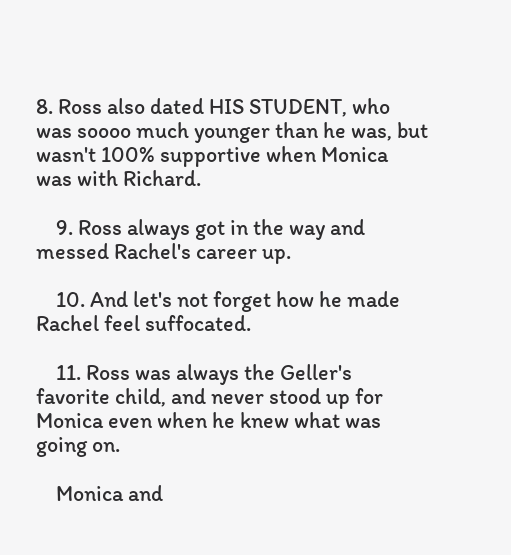8. Ross also dated HIS STUDENT, who was soooo much younger than he was, but wasn't 100% supportive when Monica was with Richard.

    9. Ross always got in the way and messed Rachel's career up.

    10. And let's not forget how he made Rachel feel suffocated.

    11. Ross was always the Geller's favorite child, and never stood up for Monica even when he knew what was going on.

    Monica and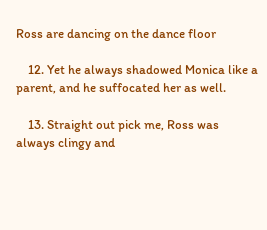Ross are dancing on the dance floor

    12. Yet he always shadowed Monica like a parent, and he suffocated her as well.

    13. Straight out pick me, Ross was always clingy and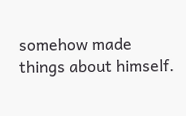somehow made things about himself.